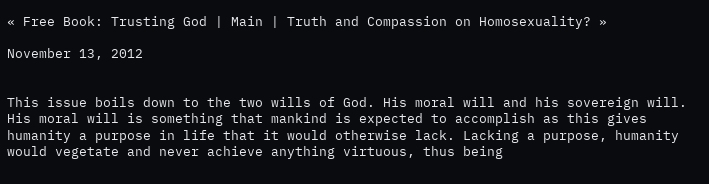« Free Book: Trusting God | Main | Truth and Compassion on Homosexuality? »

November 13, 2012


This issue boils down to the two wills of God. His moral will and his sovereign will. His moral will is something that mankind is expected to accomplish as this gives humanity a purpose in life that it would otherwise lack. Lacking a purpose, humanity would vegetate and never achieve anything virtuous, thus being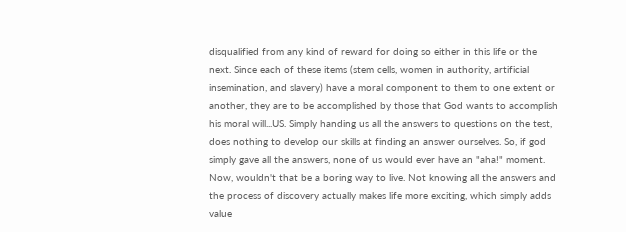disqualified from any kind of reward for doing so either in this life or the next. Since each of these items (stem cells, women in authority, artificial insemination, and slavery) have a moral component to them to one extent or another, they are to be accomplished by those that God wants to accomplish his moral will...US. Simply handing us all the answers to questions on the test, does nothing to develop our skills at finding an answer ourselves. So, if god simply gave all the answers, none of us would ever have an "aha!" moment. Now, wouldn't that be a boring way to live. Not knowing all the answers and the process of discovery actually makes life more exciting, which simply adds value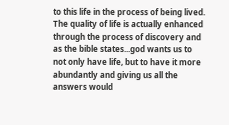to this life in the process of being lived. The quality of life is actually enhanced through the process of discovery and as the bible states...god wants us to not only have life, but to have it more abundantly and giving us all the answers would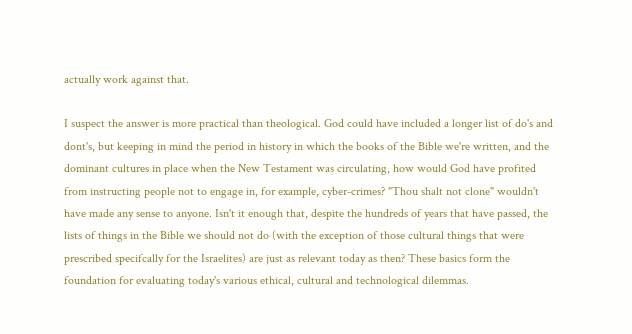actually work against that.

I suspect the answer is more practical than theological. God could have included a longer list of do's and dont's, but keeping in mind the period in history in which the books of the Bible we're written, and the dominant cultures in place when the New Testament was circulating, how would God have profited from instructing people not to engage in, for example, cyber-crimes? "Thou shalt not clone" wouldn't have made any sense to anyone. Isn't it enough that, despite the hundreds of years that have passed, the lists of things in the Bible we should not do (with the exception of those cultural things that were prescribed specifcally for the Israelites) are just as relevant today as then? These basics form the foundation for evaluating today's various ethical, cultural and technological dilemmas.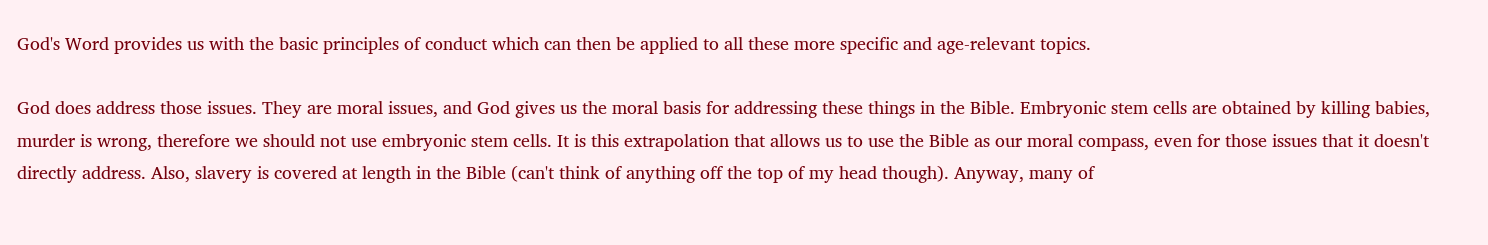God's Word provides us with the basic principles of conduct which can then be applied to all these more specific and age-relevant topics.

God does address those issues. They are moral issues, and God gives us the moral basis for addressing these things in the Bible. Embryonic stem cells are obtained by killing babies, murder is wrong, therefore we should not use embryonic stem cells. It is this extrapolation that allows us to use the Bible as our moral compass, even for those issues that it doesn't directly address. Also, slavery is covered at length in the Bible (can't think of anything off the top of my head though). Anyway, many of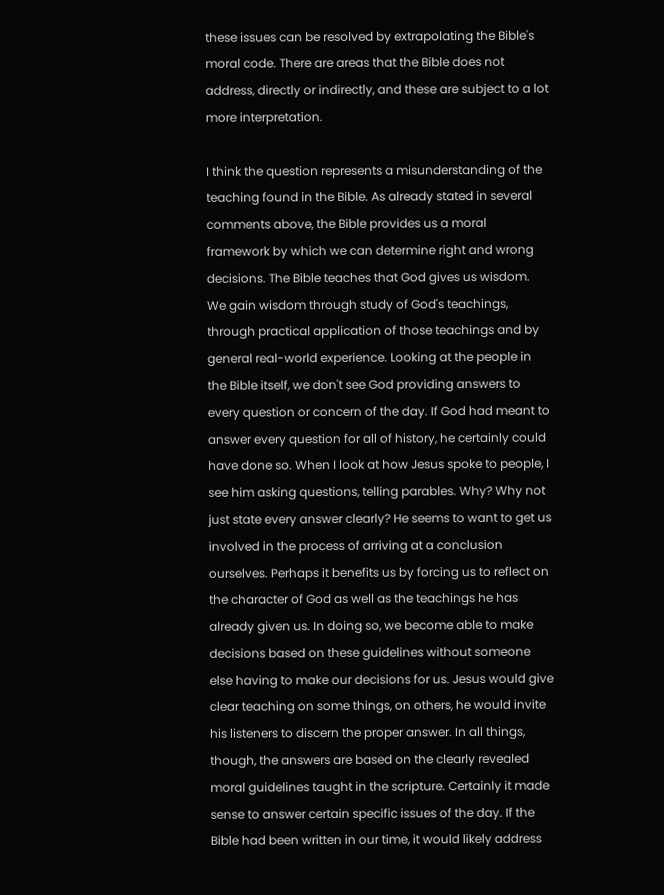these issues can be resolved by extrapolating the Bible's moral code. There are areas that the Bible does not address, directly or indirectly, and these are subject to a lot more interpretation.

I think the question represents a misunderstanding of the teaching found in the Bible. As already stated in several comments above, the Bible provides us a moral framework by which we can determine right and wrong decisions. The Bible teaches that God gives us wisdom. We gain wisdom through study of God's teachings, through practical application of those teachings and by general real-world experience. Looking at the people in the Bible itself, we don't see God providing answers to every question or concern of the day. If God had meant to answer every question for all of history, he certainly could have done so. When I look at how Jesus spoke to people, I see him asking questions, telling parables. Why? Why not just state every answer clearly? He seems to want to get us involved in the process of arriving at a conclusion ourselves. Perhaps it benefits us by forcing us to reflect on the character of God as well as the teachings he has already given us. In doing so, we become able to make decisions based on these guidelines without someone else having to make our decisions for us. Jesus would give clear teaching on some things, on others, he would invite his listeners to discern the proper answer. In all things, though, the answers are based on the clearly revealed moral guidelines taught in the scripture. Certainly it made sense to answer certain specific issues of the day. If the Bible had been written in our time, it would likely address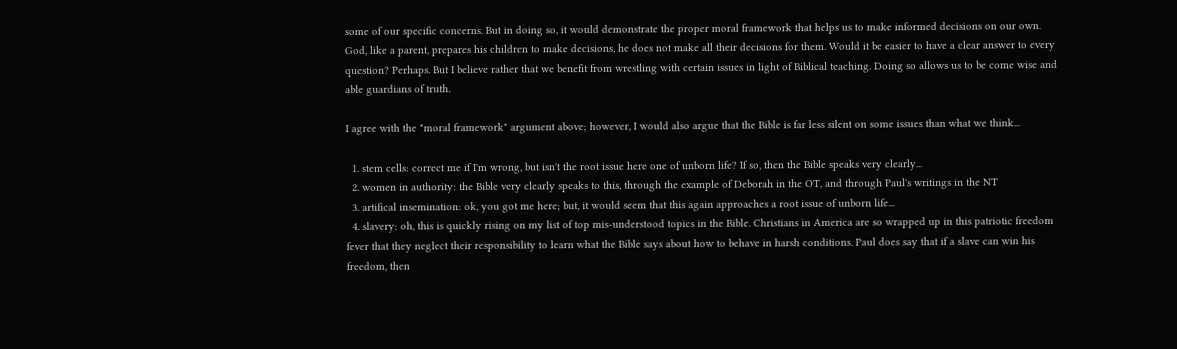some of our specific concerns. But in doing so, it would demonstrate the proper moral framework that helps us to make informed decisions on our own. God, like a parent, prepares his children to make decisions, he does not make all their decisions for them. Would it be easier to have a clear answer to every question? Perhaps. But I believe rather that we benefit from wrestling with certain issues in light of Biblical teaching. Doing so allows us to be come wise and able guardians of truth.

I agree with the "moral framework" argument above; however, I would also argue that the Bible is far less silent on some issues than what we think...

  1. stem cells: correct me if I'm wrong, but isn't the root issue here one of unborn life? If so, then the Bible speaks very clearly...
  2. women in authority: the Bible very clearly speaks to this, through the example of Deborah in the OT, and through Paul's writings in the NT
  3. artifical insemination: ok, you got me here; but, it would seem that this again approaches a root issue of unborn life...
  4. slavery: oh, this is quickly rising on my list of top mis-understood topics in the Bible. Christians in America are so wrapped up in this patriotic freedom fever that they neglect their responsibility to learn what the Bible says about how to behave in harsh conditions. Paul does say that if a slave can win his freedom, then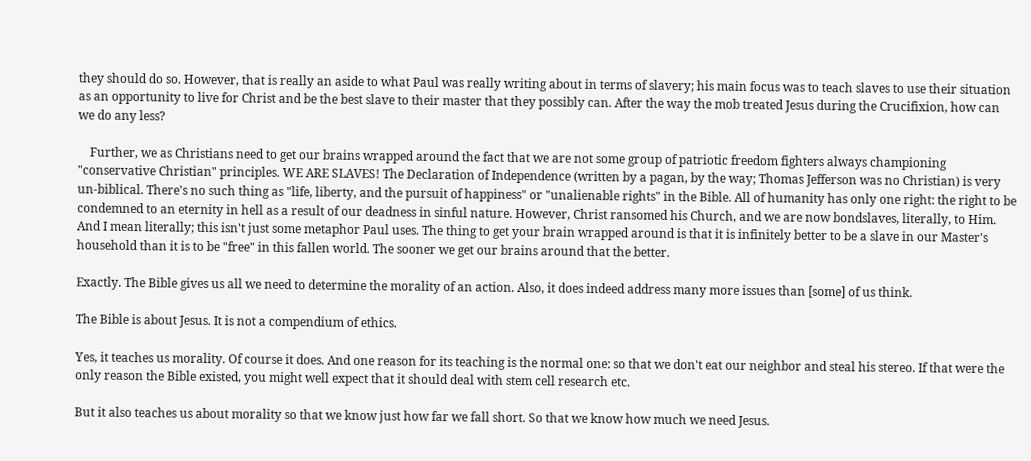they should do so. However, that is really an aside to what Paul was really writing about in terms of slavery; his main focus was to teach slaves to use their situation as an opportunity to live for Christ and be the best slave to their master that they possibly can. After the way the mob treated Jesus during the Crucifixion, how can we do any less?

    Further, we as Christians need to get our brains wrapped around the fact that we are not some group of patriotic freedom fighters always championing "conservative Christian" principles. WE ARE SLAVES! The Declaration of Independence (written by a pagan, by the way; Thomas Jefferson was no Christian) is very un-biblical. There's no such thing as "life, liberty, and the pursuit of happiness" or "unalienable rights" in the Bible. All of humanity has only one right: the right to be condemned to an eternity in hell as a result of our deadness in sinful nature. However, Christ ransomed his Church, and we are now bondslaves, literally, to Him. And I mean literally; this isn't just some metaphor Paul uses. The thing to get your brain wrapped around is that it is infinitely better to be a slave in our Master's household than it is to be "free" in this fallen world. The sooner we get our brains around that the better.

Exactly. The Bible gives us all we need to determine the morality of an action. Also, it does indeed address many more issues than [some] of us think.

The Bible is about Jesus. It is not a compendium of ethics.

Yes, it teaches us morality. Of course it does. And one reason for its teaching is the normal one: so that we don't eat our neighbor and steal his stereo. If that were the only reason the Bible existed, you might well expect that it should deal with stem cell research etc.

But it also teaches us about morality so that we know just how far we fall short. So that we know how much we need Jesus.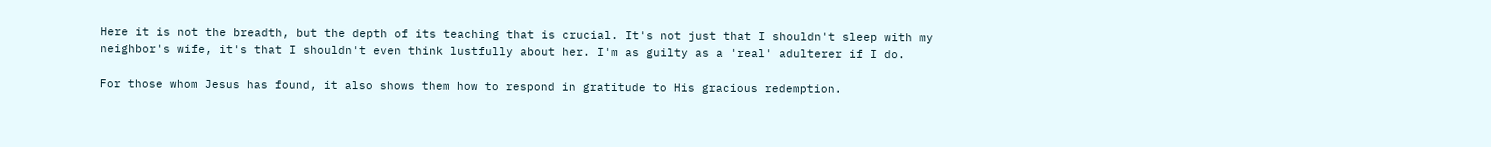Here it is not the breadth, but the depth of its teaching that is crucial. It's not just that I shouldn't sleep with my neighbor's wife, it's that I shouldn't even think lustfully about her. I'm as guilty as a 'real' adulterer if I do.

For those whom Jesus has found, it also shows them how to respond in gratitude to His gracious redemption.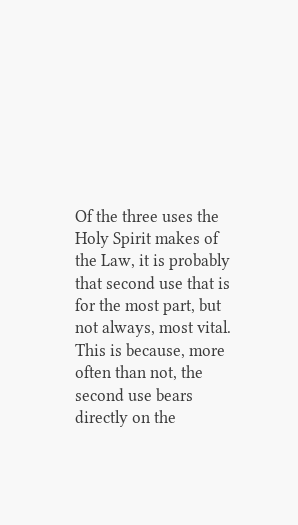Of the three uses the Holy Spirit makes of the Law, it is probably that second use that is for the most part, but not always, most vital. This is because, more often than not, the second use bears directly on the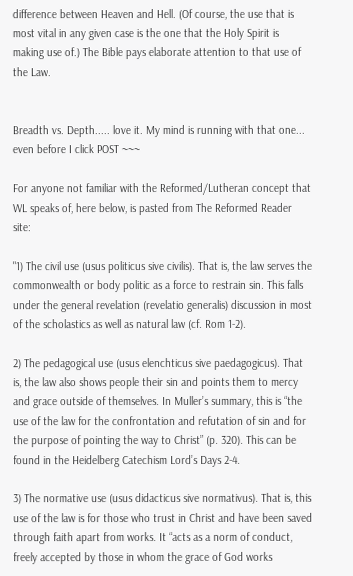difference between Heaven and Hell. (Of course, the use that is most vital in any given case is the one that the Holy Spirit is making use of.) The Bible pays elaborate attention to that use of the Law.


Breadth vs. Depth..... love it. My mind is running with that one... even before I click POST ~~~

For anyone not familiar with the Reformed/Lutheran concept that WL speaks of, here below, is pasted from The Reformed Reader site:

"1) The civil use (usus politicus sive civilis). That is, the law serves the commonwealth or body politic as a force to restrain sin. This falls under the general revelation (revelatio generalis) discussion in most of the scholastics as well as natural law (cf. Rom 1-2).

2) The pedagogical use (usus elenchticus sive paedagogicus). That is, the law also shows people their sin and points them to mercy and grace outside of themselves. In Muller’s summary, this is “the use of the law for the confrontation and refutation of sin and for the purpose of pointing the way to Christ” (p. 320). This can be found in the Heidelberg Catechism Lord’s Days 2-4.

3) The normative use (usus didacticus sive normativus). That is, this use of the law is for those who trust in Christ and have been saved through faith apart from works. It “acts as a norm of conduct, freely accepted by those in whom the grace of God works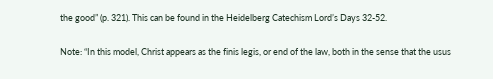the good” (p. 321). This can be found in the Heidelberg Catechism Lord’s Days 32-52.

Note: “In this model, Christ appears as the finis legis, or end of the law, both in the sense that the usus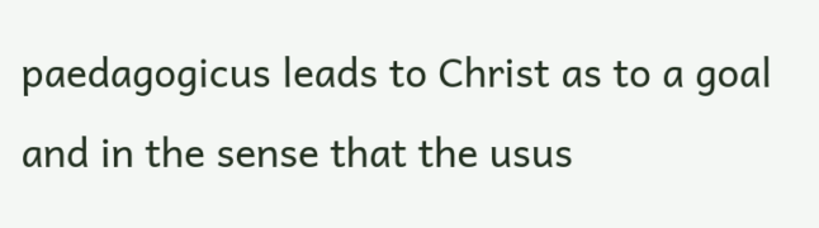paedagogicus leads to Christ as to a goal and in the sense that the usus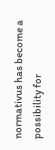normativus has become a possibility for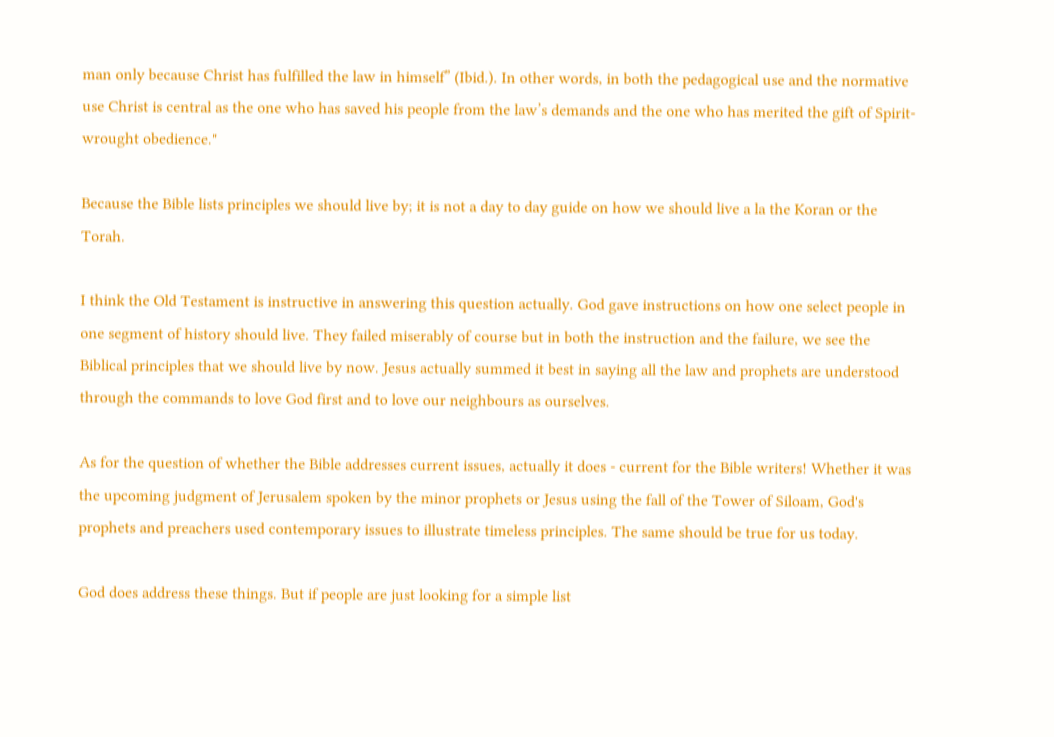man only because Christ has fulfilled the law in himself” (Ibid.). In other words, in both the pedagogical use and the normative use Christ is central as the one who has saved his people from the law’s demands and the one who has merited the gift of Spirit-wrought obedience."

Because the Bible lists principles we should live by; it is not a day to day guide on how we should live a la the Koran or the Torah.

I think the Old Testament is instructive in answering this question actually. God gave instructions on how one select people in one segment of history should live. They failed miserably of course but in both the instruction and the failure, we see the Biblical principles that we should live by now. Jesus actually summed it best in saying all the law and prophets are understood through the commands to love God first and to love our neighbours as ourselves.

As for the question of whether the Bible addresses current issues, actually it does - current for the Bible writers! Whether it was the upcoming judgment of Jerusalem spoken by the minor prophets or Jesus using the fall of the Tower of Siloam, God's prophets and preachers used contemporary issues to illustrate timeless principles. The same should be true for us today.

God does address these things. But if people are just looking for a simple list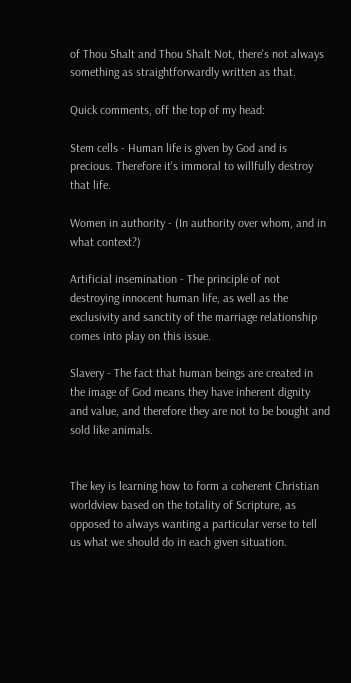of Thou Shalt and Thou Shalt Not, there's not always something as straightforwardly written as that.

Quick comments, off the top of my head:

Stem cells - Human life is given by God and is precious. Therefore it's immoral to willfully destroy that life.

Women in authority - (In authority over whom, and in what context?)

Artificial insemination - The principle of not destroying innocent human life, as well as the exclusivity and sanctity of the marriage relationship comes into play on this issue.

Slavery - The fact that human beings are created in the image of God means they have inherent dignity and value, and therefore they are not to be bought and sold like animals.


The key is learning how to form a coherent Christian worldview based on the totality of Scripture, as opposed to always wanting a particular verse to tell us what we should do in each given situation.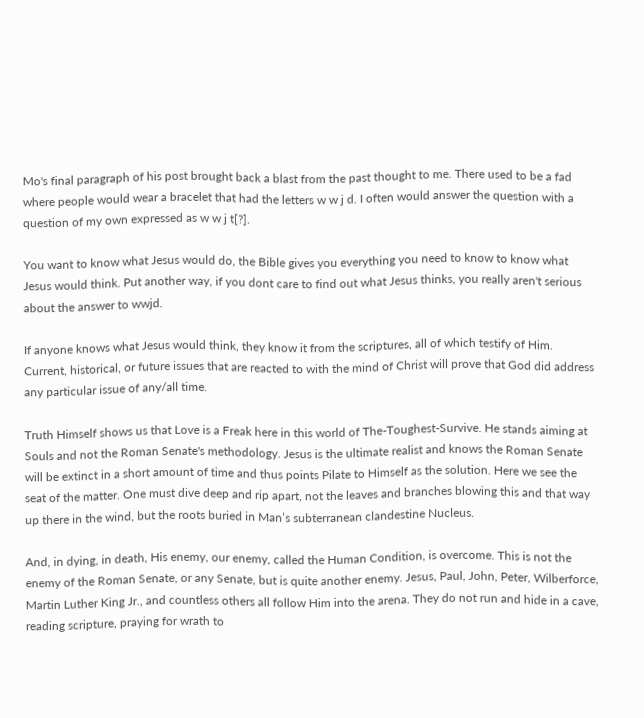Mo's final paragraph of his post brought back a blast from the past thought to me. There used to be a fad where people would wear a bracelet that had the letters w w j d. I often would answer the question with a question of my own expressed as w w j t[?].

You want to know what Jesus would do, the Bible gives you everything you need to know to know what Jesus would think. Put another way, if you dont care to find out what Jesus thinks, you really aren't serious about the answer to wwjd.

If anyone knows what Jesus would think, they know it from the scriptures, all of which testify of Him. Current, historical, or future issues that are reacted to with the mind of Christ will prove that God did address any particular issue of any/all time.

Truth Himself shows us that Love is a Freak here in this world of The-Toughest-Survive. He stands aiming at Souls and not the Roman Senate's methodology. Jesus is the ultimate realist and knows the Roman Senate will be extinct in a short amount of time and thus points Pilate to Himself as the solution. Here we see the seat of the matter. One must dive deep and rip apart, not the leaves and branches blowing this and that way up there in the wind, but the roots buried in Man’s subterranean clandestine Nucleus.

And, in dying, in death, His enemy, our enemy, called the Human Condition, is overcome. This is not the enemy of the Roman Senate, or any Senate, but is quite another enemy. Jesus, Paul, John, Peter, Wilberforce, Martin Luther King Jr., and countless others all follow Him into the arena. They do not run and hide in a cave, reading scripture, praying for wrath to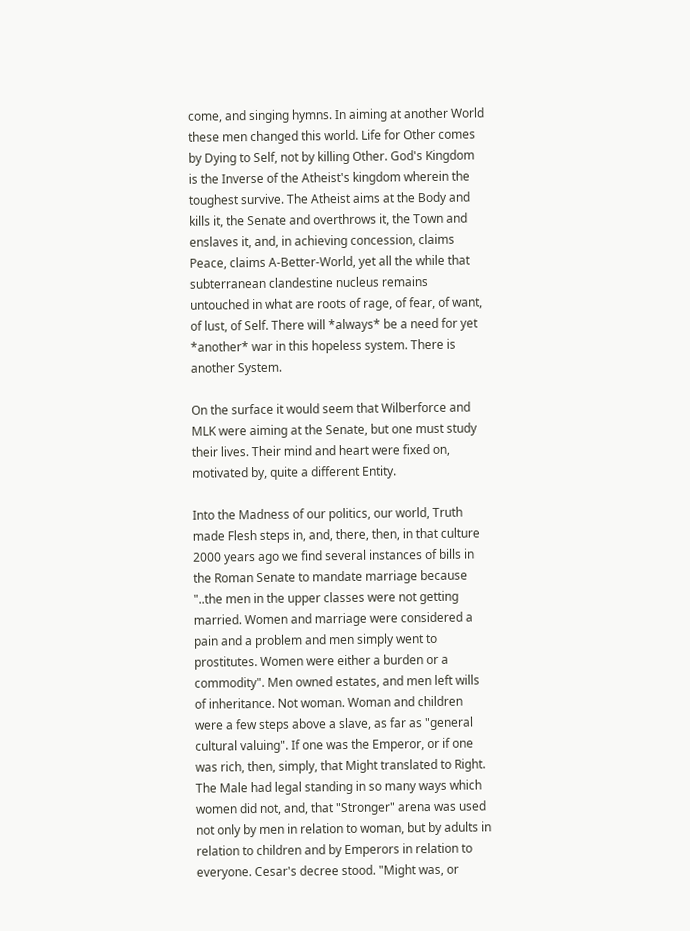come, and singing hymns. In aiming at another World these men changed this world. Life for Other comes by Dying to Self, not by killing Other. God's Kingdom is the Inverse of the Atheist's kingdom wherein the toughest survive. The Atheist aims at the Body and kills it, the Senate and overthrows it, the Town and enslaves it, and, in achieving concession, claims Peace, claims A-Better-World, yet all the while that subterranean clandestine nucleus remains untouched in what are roots of rage, of fear, of want, of lust, of Self. There will *always* be a need for yet *another* war in this hopeless system. There is another System.

On the surface it would seem that Wilberforce and MLK were aiming at the Senate, but one must study their lives. Their mind and heart were fixed on, motivated by, quite a different Entity.

Into the Madness of our politics, our world, Truth made Flesh steps in, and, there, then, in that culture 2000 years ago we find several instances of bills in the Roman Senate to mandate marriage because "..the men in the upper classes were not getting married. Women and marriage were considered a pain and a problem and men simply went to prostitutes. Women were either a burden or a commodity". Men owned estates, and men left wills of inheritance. Not woman. Woman and children were a few steps above a slave, as far as "general cultural valuing". If one was the Emperor, or if one was rich, then, simply, that Might translated to Right. The Male had legal standing in so many ways which women did not, and, that "Stronger" arena was used not only by men in relation to woman, but by adults in relation to children and by Emperors in relation to everyone. Cesar's decree stood. "Might was, or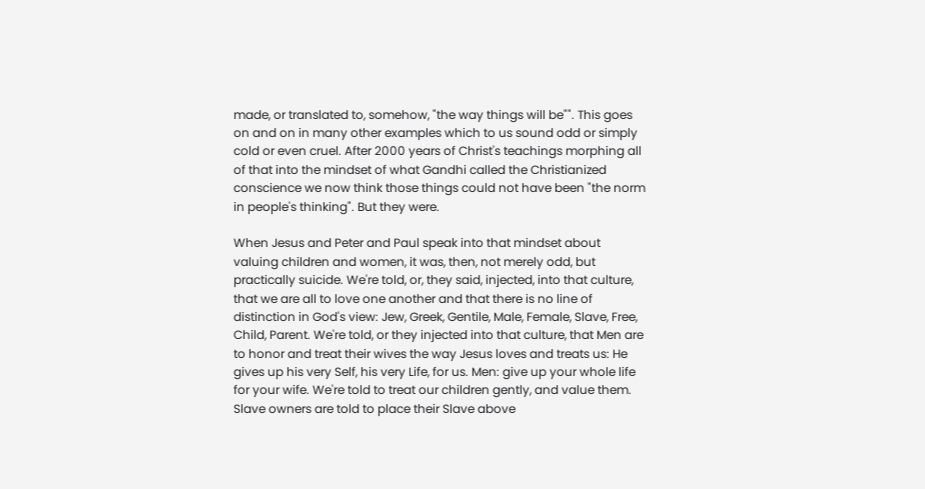made, or translated to, somehow, "the way things will be"". This goes on and on in many other examples which to us sound odd or simply cold or even cruel. After 2000 years of Christ's teachings morphing all of that into the mindset of what Gandhi called the Christianized conscience we now think those things could not have been "the norm in people's thinking". But they were.

When Jesus and Peter and Paul speak into that mindset about valuing children and women, it was, then, not merely odd, but practically suicide. We're told, or, they said, injected, into that culture, that we are all to love one another and that there is no line of distinction in God's view: Jew, Greek, Gentile, Male, Female, Slave, Free, Child, Parent. We're told, or they injected into that culture, that Men are to honor and treat their wives the way Jesus loves and treats us: He gives up his very Self, his very Life, for us. Men: give up your whole life for your wife. We're told to treat our children gently, and value them. Slave owners are told to place their Slave above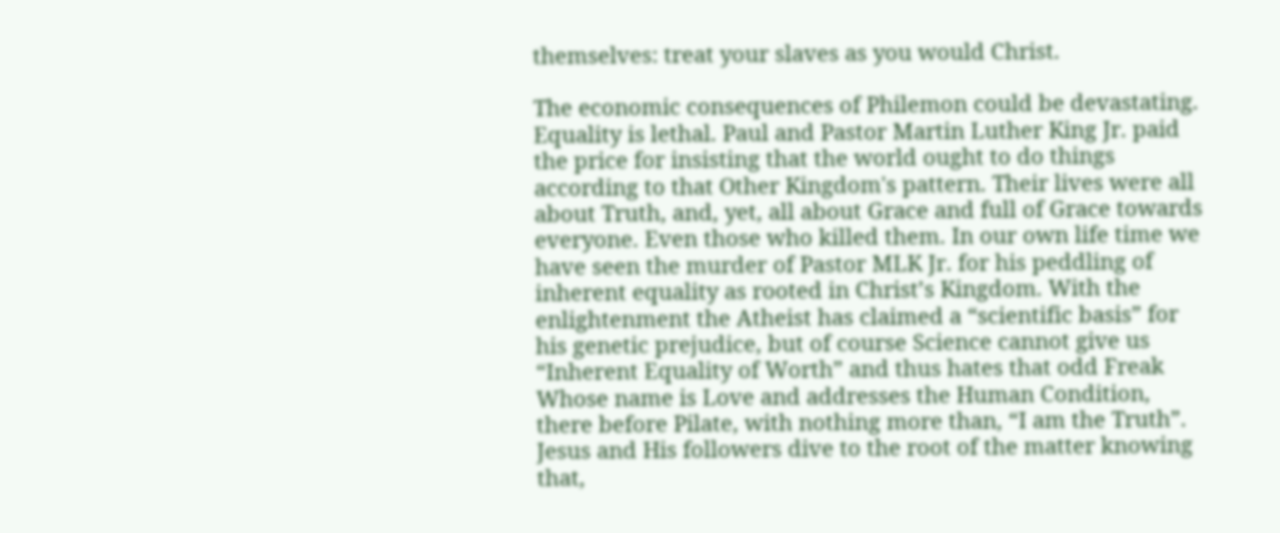themselves: treat your slaves as you would Christ.

The economic consequences of Philemon could be devastating. Equality is lethal. Paul and Pastor Martin Luther King Jr. paid the price for insisting that the world ought to do things according to that Other Kingdom's pattern. Their lives were all about Truth, and, yet, all about Grace and full of Grace towards everyone. Even those who killed them. In our own life time we have seen the murder of Pastor MLK Jr. for his peddling of inherent equality as rooted in Christ’s Kingdom. With the enlightenment the Atheist has claimed a “scientific basis” for his genetic prejudice, but of course Science cannot give us “Inherent Equality of Worth” and thus hates that odd Freak Whose name is Love and addresses the Human Condition, there before Pilate, with nothing more than, “I am the Truth”. Jesus and His followers dive to the root of the matter knowing that,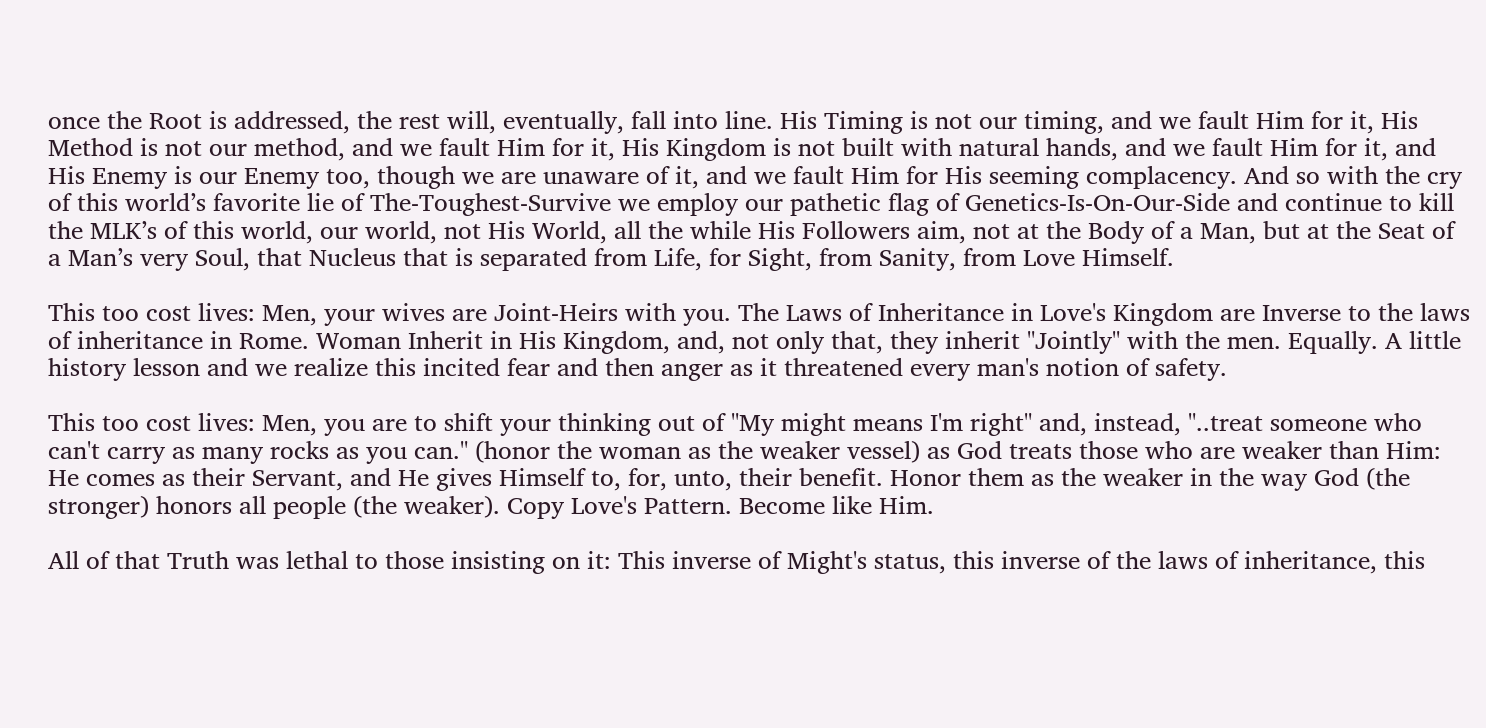once the Root is addressed, the rest will, eventually, fall into line. His Timing is not our timing, and we fault Him for it, His Method is not our method, and we fault Him for it, His Kingdom is not built with natural hands, and we fault Him for it, and His Enemy is our Enemy too, though we are unaware of it, and we fault Him for His seeming complacency. And so with the cry of this world’s favorite lie of The-Toughest-Survive we employ our pathetic flag of Genetics-Is-On-Our-Side and continue to kill the MLK’s of this world, our world, not His World, all the while His Followers aim, not at the Body of a Man, but at the Seat of a Man’s very Soul, that Nucleus that is separated from Life, for Sight, from Sanity, from Love Himself.

This too cost lives: Men, your wives are Joint-Heirs with you. The Laws of Inheritance in Love's Kingdom are Inverse to the laws of inheritance in Rome. Woman Inherit in His Kingdom, and, not only that, they inherit "Jointly" with the men. Equally. A little history lesson and we realize this incited fear and then anger as it threatened every man's notion of safety.

This too cost lives: Men, you are to shift your thinking out of "My might means I'm right" and, instead, "..treat someone who can't carry as many rocks as you can." (honor the woman as the weaker vessel) as God treats those who are weaker than Him: He comes as their Servant, and He gives Himself to, for, unto, their benefit. Honor them as the weaker in the way God (the stronger) honors all people (the weaker). Copy Love's Pattern. Become like Him.

All of that Truth was lethal to those insisting on it: This inverse of Might's status, this inverse of the laws of inheritance, this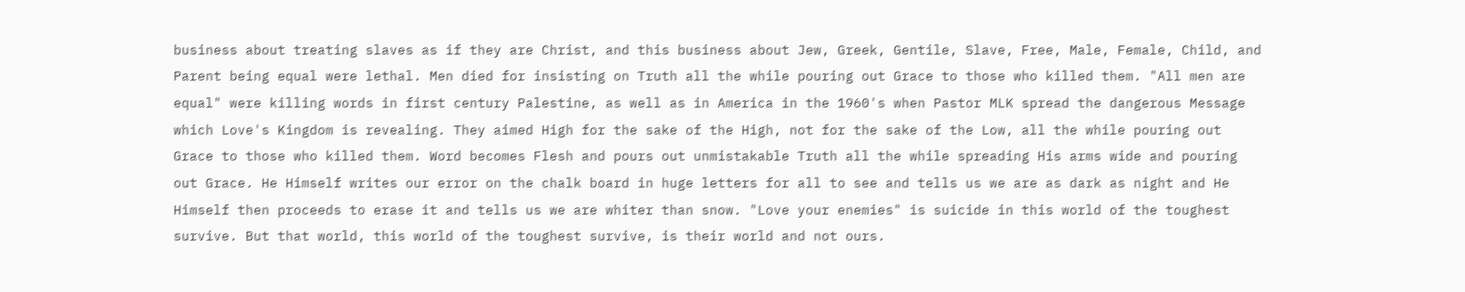business about treating slaves as if they are Christ, and this business about Jew, Greek, Gentile, Slave, Free, Male, Female, Child, and Parent being equal were lethal. Men died for insisting on Truth all the while pouring out Grace to those who killed them. "All men are equal" were killing words in first century Palestine, as well as in America in the 1960's when Pastor MLK spread the dangerous Message which Love's Kingdom is revealing. They aimed High for the sake of the High, not for the sake of the Low, all the while pouring out Grace to those who killed them. Word becomes Flesh and pours out unmistakable Truth all the while spreading His arms wide and pouring out Grace. He Himself writes our error on the chalk board in huge letters for all to see and tells us we are as dark as night and He Himself then proceeds to erase it and tells us we are whiter than snow. "Love your enemies" is suicide in this world of the toughest survive. But that world, this world of the toughest survive, is their world and not ours.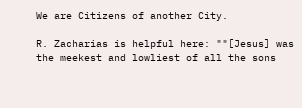We are Citizens of another City.

R. Zacharias is helpful here: ""[Jesus] was the meekest and lowliest of all the sons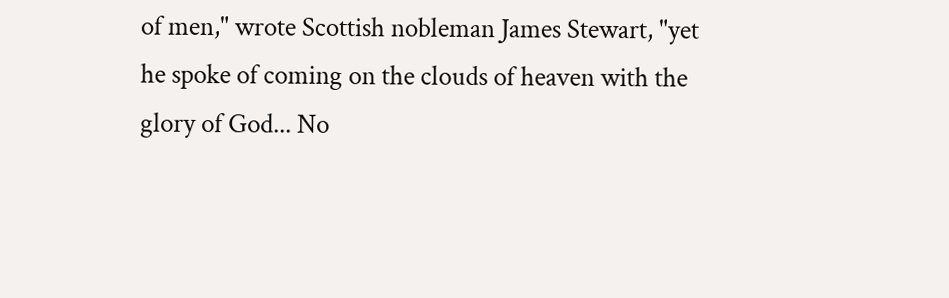of men," wrote Scottish nobleman James Stewart, "yet he spoke of coming on the clouds of heaven with the glory of God... No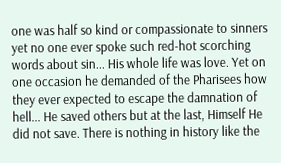one was half so kind or compassionate to sinners yet no one ever spoke such red-hot scorching words about sin... His whole life was love. Yet on one occasion he demanded of the Pharisees how they ever expected to escape the damnation of hell... He saved others but at the last, Himself He did not save. There is nothing in history like the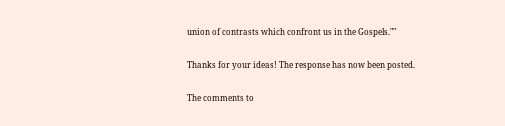union of contrasts which confront us in the Gospels.""

Thanks for your ideas! The response has now been posted.

The comments to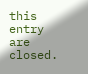this entry are closed.